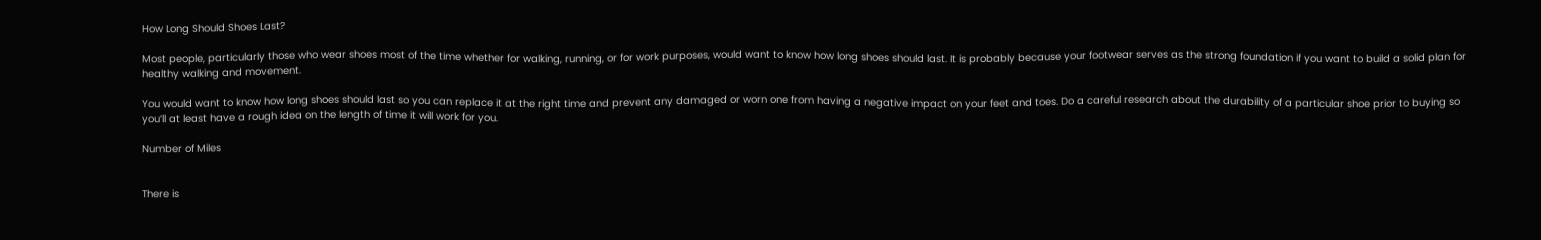How Long Should Shoes Last?

Most people, particularly those who wear shoes most of the time whether for walking, running, or for work purposes, would want to know how long shoes should last. It is probably because your footwear serves as the strong foundation if you want to build a solid plan for healthy walking and movement.

You would want to know how long shoes should last so you can replace it at the right time and prevent any damaged or worn one from having a negative impact on your feet and toes. Do a careful research about the durability of a particular shoe prior to buying so you’ll at least have a rough idea on the length of time it will work for you.

Number of Miles


There is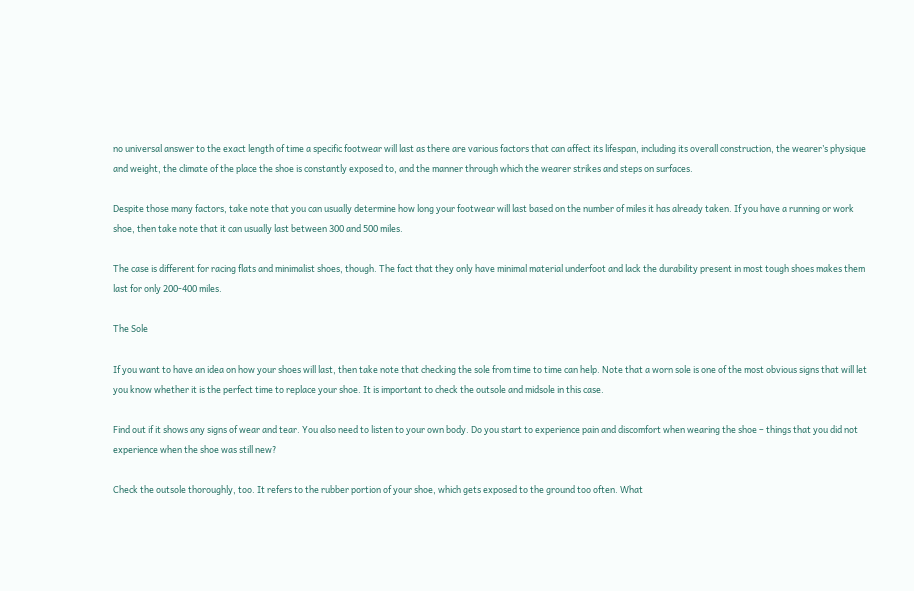no universal answer to the exact length of time a specific footwear will last as there are various factors that can affect its lifespan, including its overall construction, the wearer’s physique and weight, the climate of the place the shoe is constantly exposed to, and the manner through which the wearer strikes and steps on surfaces.

Despite those many factors, take note that you can usually determine how long your footwear will last based on the number of miles it has already taken. If you have a running or work shoe, then take note that it can usually last between 300 and 500 miles.

The case is different for racing flats and minimalist shoes, though. The fact that they only have minimal material underfoot and lack the durability present in most tough shoes makes them last for only 200-400 miles.

The Sole

If you want to have an idea on how your shoes will last, then take note that checking the sole from time to time can help. Note that a worn sole is one of the most obvious signs that will let you know whether it is the perfect time to replace your shoe. It is important to check the outsole and midsole in this case.

Find out if it shows any signs of wear and tear. You also need to listen to your own body. Do you start to experience pain and discomfort when wearing the shoe – things that you did not experience when the shoe was still new?

Check the outsole thoroughly, too. It refers to the rubber portion of your shoe, which gets exposed to the ground too often. What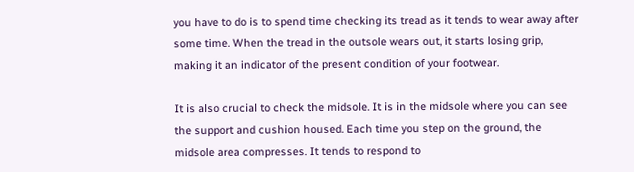you have to do is to spend time checking its tread as it tends to wear away after some time. When the tread in the outsole wears out, it starts losing grip, making it an indicator of the present condition of your footwear.

It is also crucial to check the midsole. It is in the midsole where you can see the support and cushion housed. Each time you step on the ground, the midsole area compresses. It tends to respond to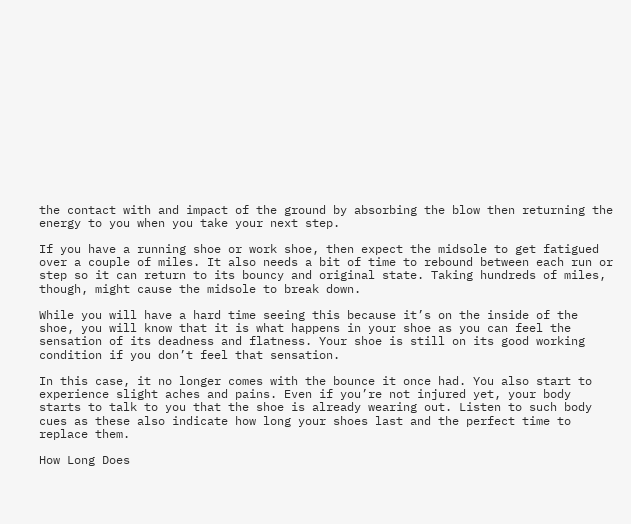the contact with and impact of the ground by absorbing the blow then returning the energy to you when you take your next step.

If you have a running shoe or work shoe, then expect the midsole to get fatigued over a couple of miles. It also needs a bit of time to rebound between each run or step so it can return to its bouncy and original state. Taking hundreds of miles, though, might cause the midsole to break down.

While you will have a hard time seeing this because it’s on the inside of the shoe, you will know that it is what happens in your shoe as you can feel the sensation of its deadness and flatness. Your shoe is still on its good working condition if you don’t feel that sensation.

In this case, it no longer comes with the bounce it once had. You also start to experience slight aches and pains. Even if you’re not injured yet, your body starts to talk to you that the shoe is already wearing out. Listen to such body cues as these also indicate how long your shoes last and the perfect time to replace them.

How Long Does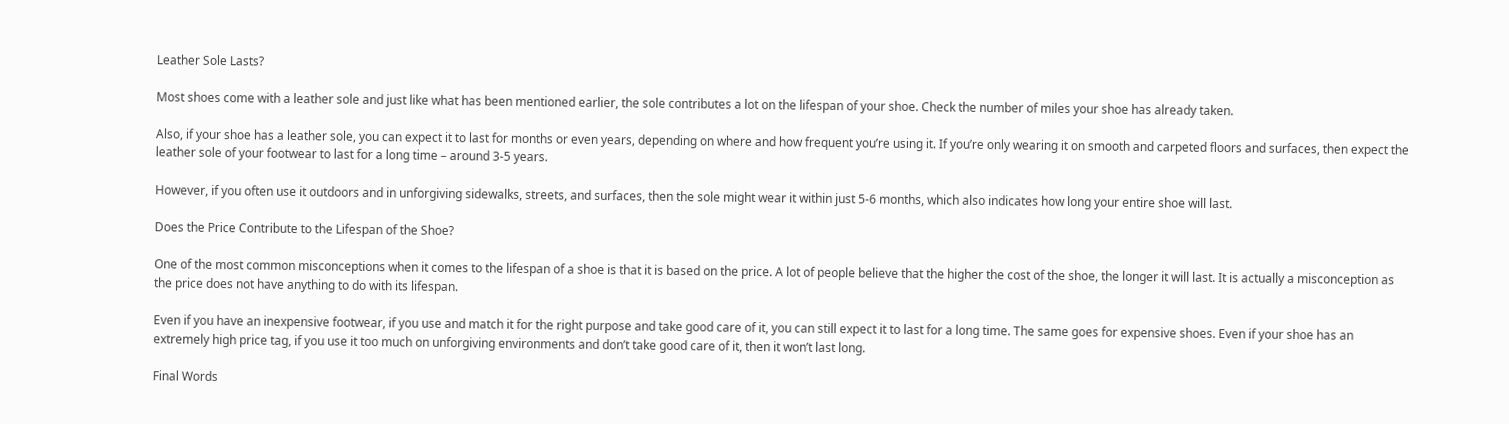Leather Sole Lasts?

Most shoes come with a leather sole and just like what has been mentioned earlier, the sole contributes a lot on the lifespan of your shoe. Check the number of miles your shoe has already taken.

Also, if your shoe has a leather sole, you can expect it to last for months or even years, depending on where and how frequent you’re using it. If you’re only wearing it on smooth and carpeted floors and surfaces, then expect the leather sole of your footwear to last for a long time – around 3-5 years.

However, if you often use it outdoors and in unforgiving sidewalks, streets, and surfaces, then the sole might wear it within just 5-6 months, which also indicates how long your entire shoe will last.

Does the Price Contribute to the Lifespan of the Shoe?

One of the most common misconceptions when it comes to the lifespan of a shoe is that it is based on the price. A lot of people believe that the higher the cost of the shoe, the longer it will last. It is actually a misconception as the price does not have anything to do with its lifespan.

Even if you have an inexpensive footwear, if you use and match it for the right purpose and take good care of it, you can still expect it to last for a long time. The same goes for expensive shoes. Even if your shoe has an extremely high price tag, if you use it too much on unforgiving environments and don’t take good care of it, then it won’t last long.

Final Words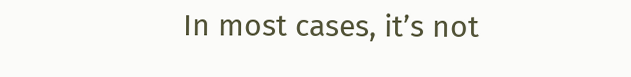In most cases, it’s not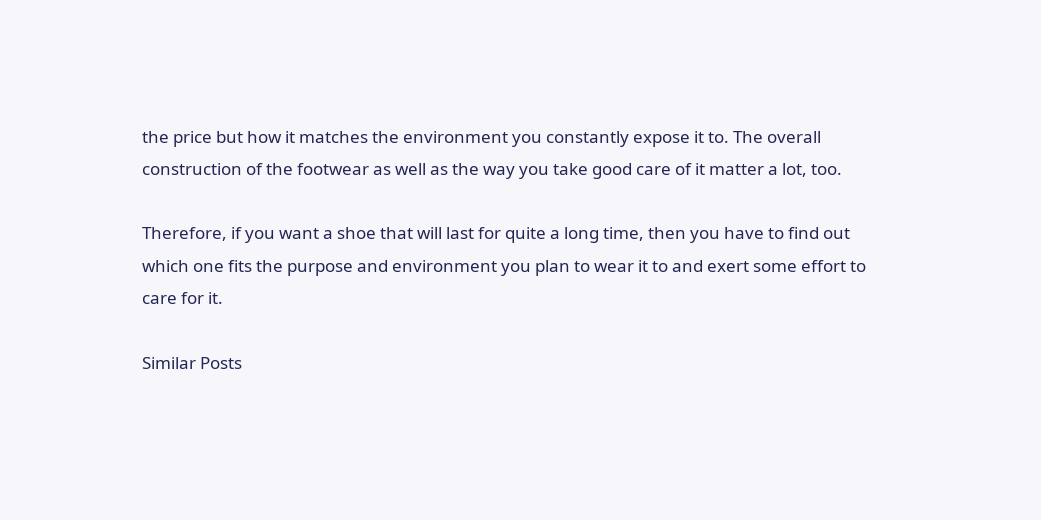the price but how it matches the environment you constantly expose it to. The overall construction of the footwear as well as the way you take good care of it matter a lot, too.

Therefore, if you want a shoe that will last for quite a long time, then you have to find out which one fits the purpose and environment you plan to wear it to and exert some effort to care for it.

Similar Posts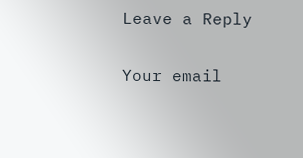Leave a Reply

Your email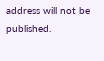address will not be published.